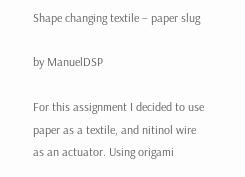Shape changing textile – paper slug

by ManuelDSP

For this assignment I decided to use paper as a textile, and nitinol wire as an actuator. Using origami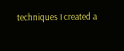techniques I created a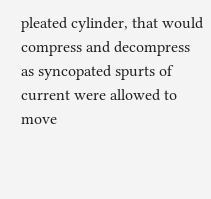pleated cylinder, that would compress and decompress as syncopated spurts of current were allowed to move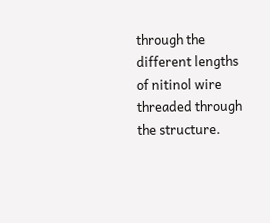through the different lengths of nitinol wire threaded through the structure.